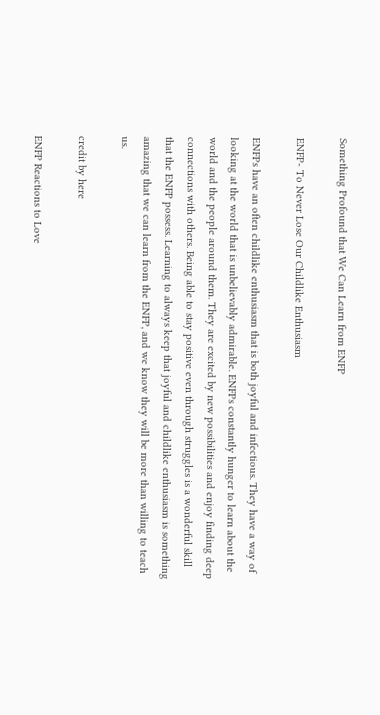Something Profound that We Can Learn from ENFP

ENFP- To Never Lose Our Childlike Enthusiasm

ENFPs have an often childlike enthusiasm that is both joyful and infectious. They have a way of looking at the world that is unbelievably admirable. ENFPs constantly hunger to learn about the world and the people around them. They are excited by new possibilities and enjoy finding deep connections with others. Being able to stay positive even through struggles is a wonderful skill that the ENFP possess. Learning to always keep that joyful and childlike enthusiasm is something amazing that we can learn from the ENFP, and we know they will be more than willing to teach us.

credit by here

ENFP Reactions to Love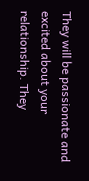They will be passionate and excited about your relationship. They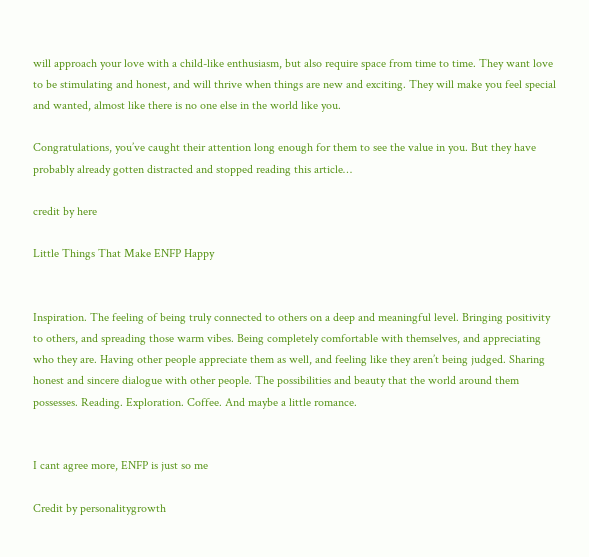will approach your love with a child-like enthusiasm, but also require space from time to time. They want love to be stimulating and honest, and will thrive when things are new and exciting. They will make you feel special and wanted, almost like there is no one else in the world like you.

Congratulations, you’ve caught their attention long enough for them to see the value in you. But they have probably already gotten distracted and stopped reading this article…

credit by here

Little Things That Make ENFP Happy


Inspiration. The feeling of being truly connected to others on a deep and meaningful level. Bringing positivity to others, and spreading those warm vibes. Being completely comfortable with themselves, and appreciating who they are. Having other people appreciate them as well, and feeling like they aren’t being judged. Sharing honest and sincere dialogue with other people. The possibilities and beauty that the world around them possesses. Reading. Exploration. Coffee. And maybe a little romance.


I cant agree more, ENFP is just so me

Credit by personalitygrowth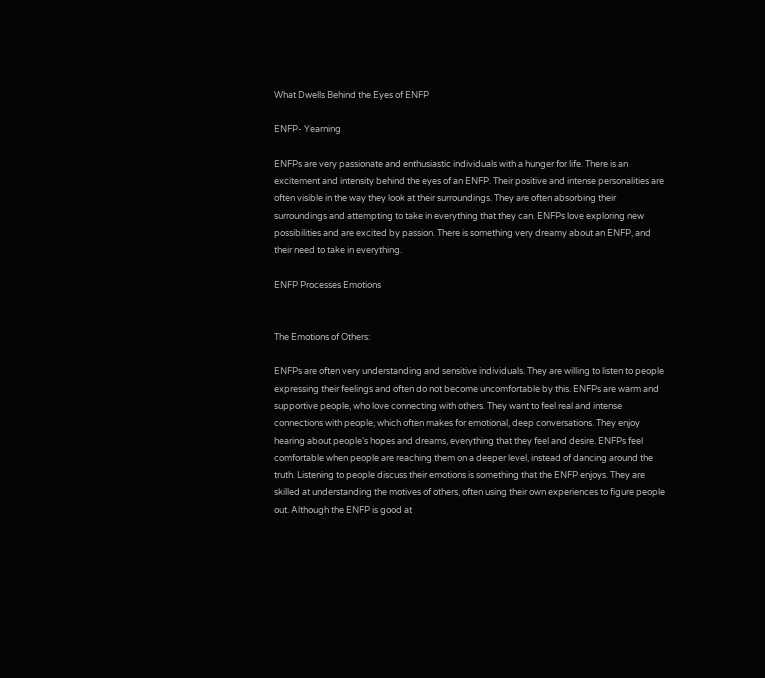What Dwells Behind the Eyes of ENFP

ENFP- Yearning

ENFPs are very passionate and enthusiastic individuals with a hunger for life. There is an excitement and intensity behind the eyes of an ENFP. Their positive and intense personalities are often visible in the way they look at their surroundings. They are often absorbing their surroundings and attempting to take in everything that they can. ENFPs love exploring new possibilities and are excited by passion. There is something very dreamy about an ENFP, and their need to take in everything.

ENFP Processes Emotions


The Emotions of Others:

ENFPs are often very understanding and sensitive individuals. They are willing to listen to people expressing their feelings and often do not become uncomfortable by this. ENFPs are warm and supportive people, who love connecting with others. They want to feel real and intense connections with people, which often makes for emotional, deep conversations. They enjoy hearing about people’s hopes and dreams, everything that they feel and desire. ENFPs feel comfortable when people are reaching them on a deeper level, instead of dancing around the truth. Listening to people discuss their emotions is something that the ENFP enjoys. They are skilled at understanding the motives of others, often using their own experiences to figure people out. Although the ENFP is good at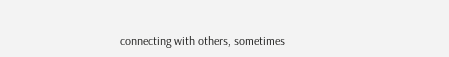connecting with others, sometimes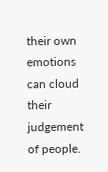their own emotions can cloud their judgement of people.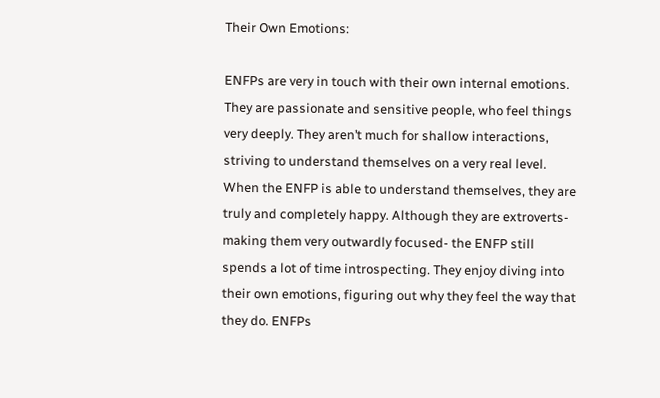Their Own Emotions:

ENFPs are very in touch with their own internal emotions. They are passionate and sensitive people, who feel things very deeply. They aren’t much for shallow interactions, striving to understand themselves on a very real level. When the ENFP is able to understand themselves, they are truly and completely happy. Although they are extroverts- making them very outwardly focused- the ENFP still spends a lot of time introspecting. They enjoy diving into their own emotions, figuring out why they feel the way that they do. ENFPs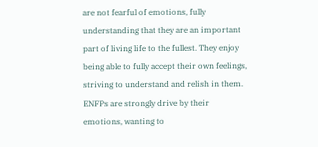are not fearful of emotions, fully understanding that they are an important part of living life to the fullest. They enjoy being able to fully accept their own feelings, striving to understand and relish in them. ENFPs are strongly drive by their emotions, wanting to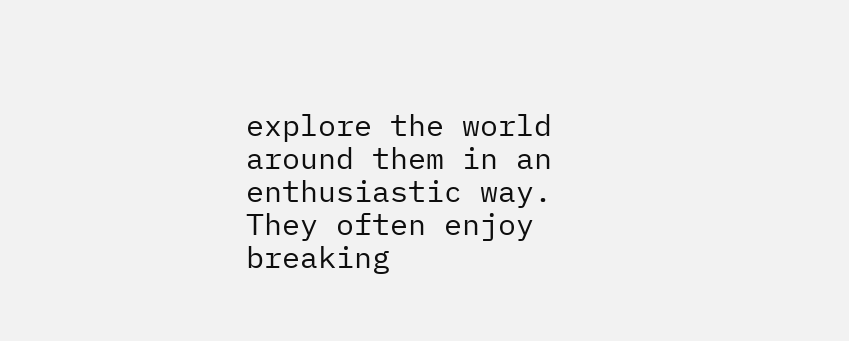explore the world around them in an enthusiastic way. They often enjoy breaking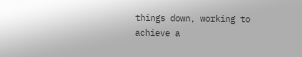things down, working to achieve a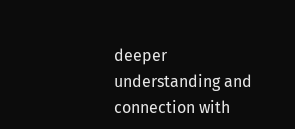deeper understanding and connection with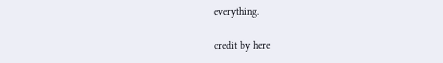everything.

credit by here